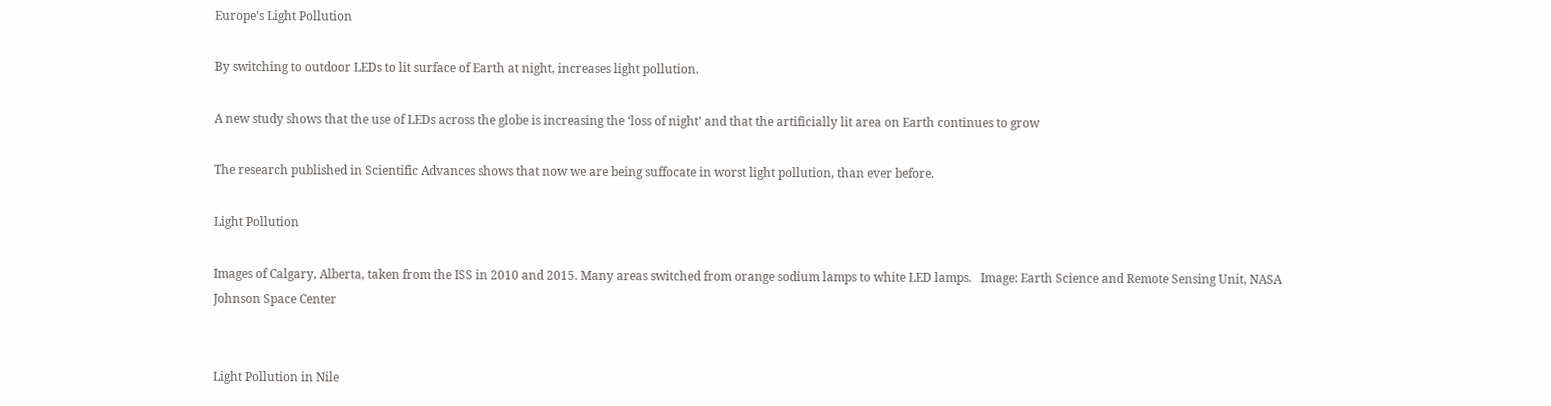Europe's Light Pollution

By switching to outdoor LEDs to lit surface of Earth at night, increases light pollution.

A new study shows that the use of LEDs across the globe is increasing the ‘loss of night’ and that the artificially lit area on Earth continues to grow

The research published in Scientific Advances shows that now we are being suffocate in worst light pollution, than ever before.

Light Pollution

Images of Calgary, Alberta, taken from the ISS in 2010 and 2015. Many areas switched from orange sodium lamps to white LED lamps.   Image: Earth Science and Remote Sensing Unit, NASA Johnson Space Center


Light Pollution in Nile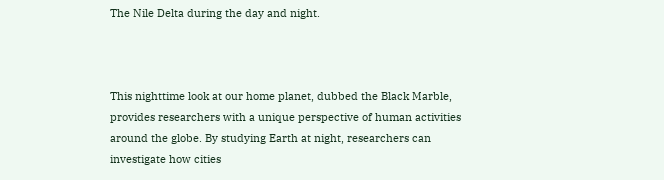The Nile Delta during the day and night.



This nighttime look at our home planet, dubbed the Black Marble, provides researchers with a unique perspective of human activities around the globe. By studying Earth at night, researchers can investigate how cities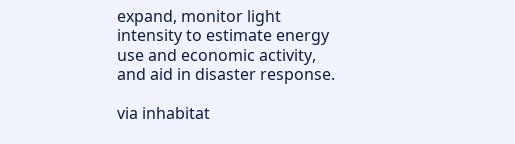expand, monitor light intensity to estimate energy use and economic activity, and aid in disaster response.

via inhabitat